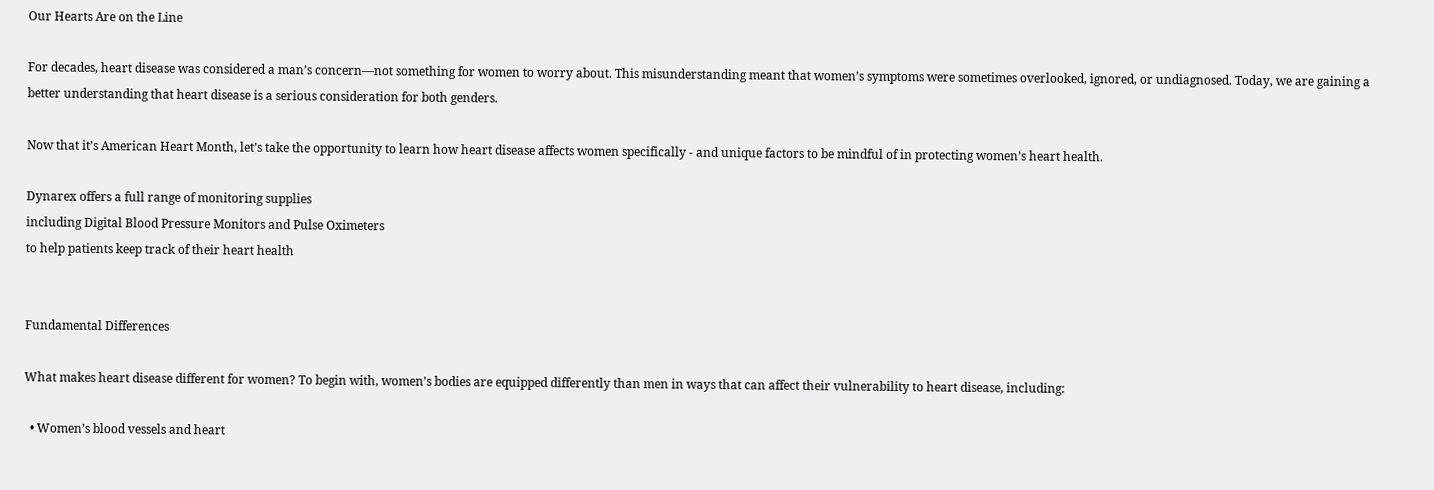Our Hearts Are on the Line

For decades, heart disease was considered a man’s concern—not something for women to worry about. This misunderstanding meant that women’s symptoms were sometimes overlooked, ignored, or undiagnosed. Today, we are gaining a better understanding that heart disease is a serious consideration for both genders.

Now that it’s American Heart Month, let’s take the opportunity to learn how heart disease affects women specifically - and unique factors to be mindful of in protecting women’s heart health.

Dynarex offers a full range of monitoring supplies
including Digital Blood Pressure Monitors and Pulse Oximeters
to help patients keep track of their heart health


Fundamental Differences

What makes heart disease different for women? To begin with, women’s bodies are equipped differently than men in ways that can affect their vulnerability to heart disease, including:

  • Women’s blood vessels and heart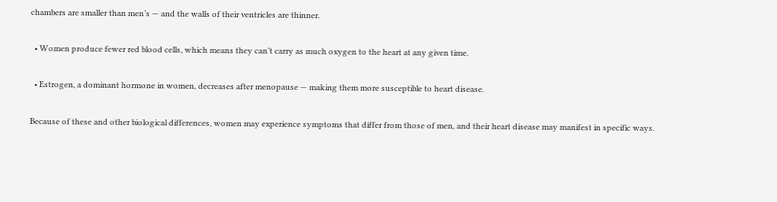chambers are smaller than men’s — and the walls of their ventricles are thinner.

  • Women produce fewer red blood cells, which means they can’t carry as much oxygen to the heart at any given time.

  • Estrogen, a dominant hormone in women, decreases after menopause — making them more susceptible to heart disease.

Because of these and other biological differences, women may experience symptoms that differ from those of men, and their heart disease may manifest in specific ways.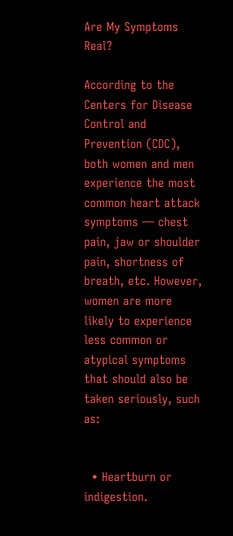Are My Symptoms Real?

According to the Centers for Disease Control and Prevention (CDC), both women and men experience the most common heart attack symptoms — chest pain, jaw or shoulder pain, shortness of breath, etc. However, women are more likely to experience less common or atypical symptoms that should also be taken seriously, such as:


  • Heartburn or indigestion.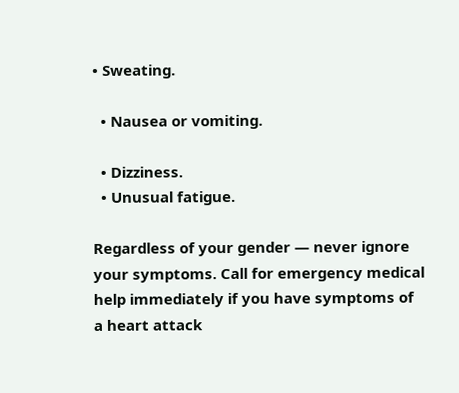• Sweating.

  • Nausea or vomiting.

  • Dizziness.
  • Unusual fatigue.

Regardless of your gender — never ignore your symptoms. Call for emergency medical help immediately if you have symptoms of a heart attack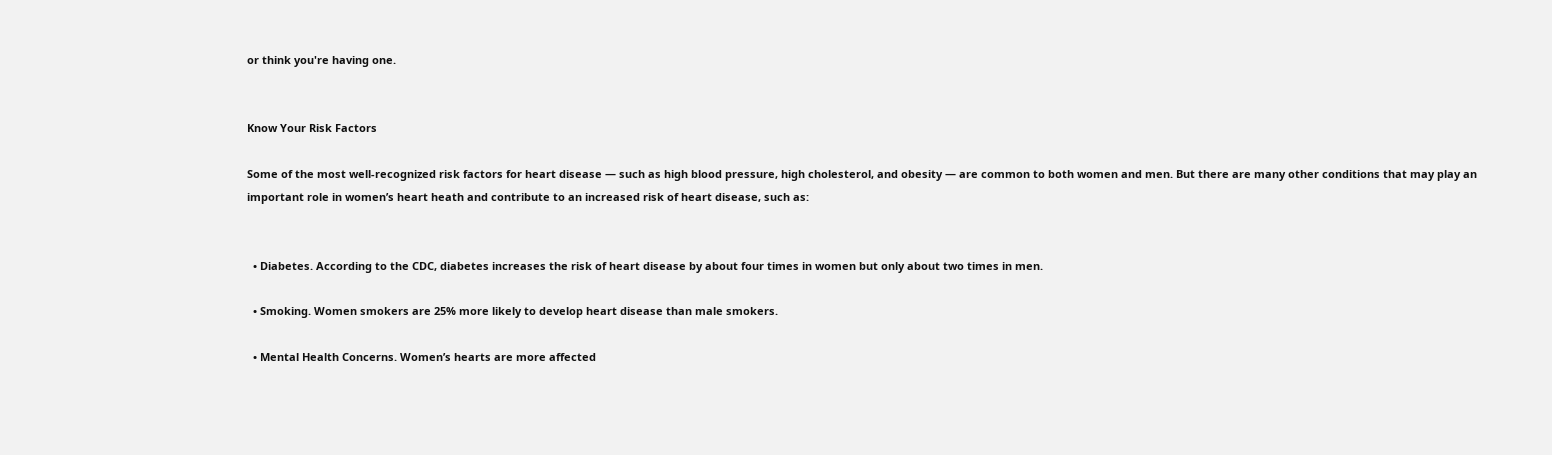or think you're having one.


Know Your Risk Factors

Some of the most well-recognized risk factors for heart disease — such as high blood pressure, high cholesterol, and obesity — are common to both women and men. But there are many other conditions that may play an important role in women’s heart heath and contribute to an increased risk of heart disease, such as:


  • Diabetes. According to the CDC, diabetes increases the risk of heart disease by about four times in women but only about two times in men.

  • Smoking. Women smokers are 25% more likely to develop heart disease than male smokers.

  • Mental Health Concerns. Women’s hearts are more affected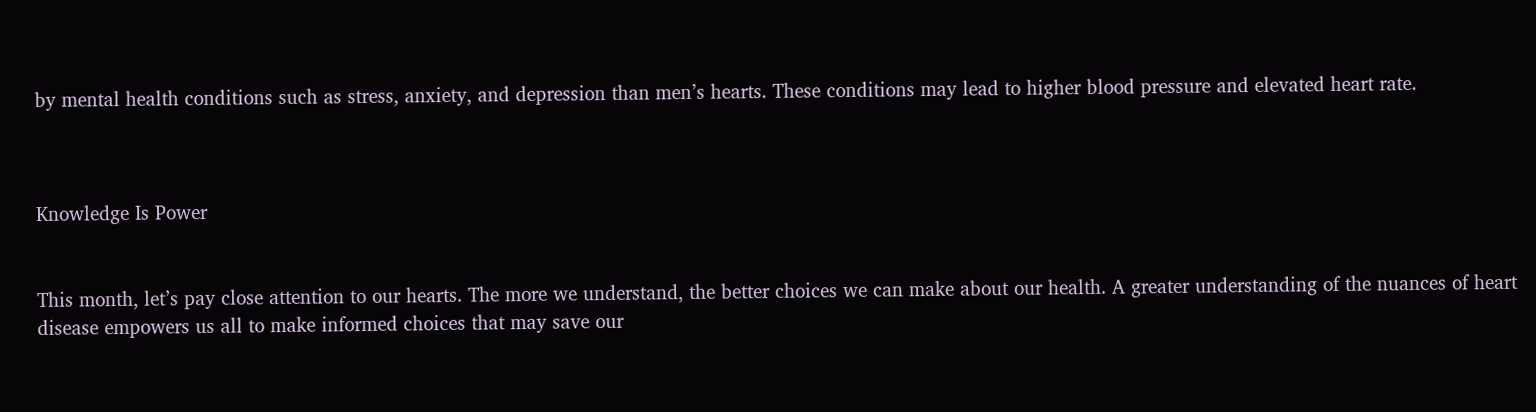by mental health conditions such as stress, anxiety, and depression than men’s hearts. These conditions may lead to higher blood pressure and elevated heart rate.



Knowledge Is Power


This month, let’s pay close attention to our hearts. The more we understand, the better choices we can make about our health. A greater understanding of the nuances of heart disease empowers us all to make informed choices that may save our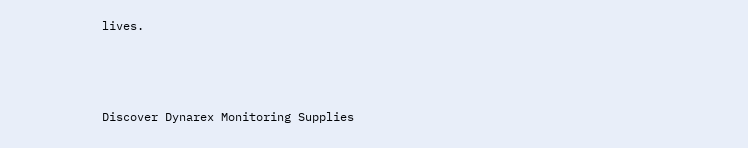lives.



Discover Dynarex Monitoring Supplies